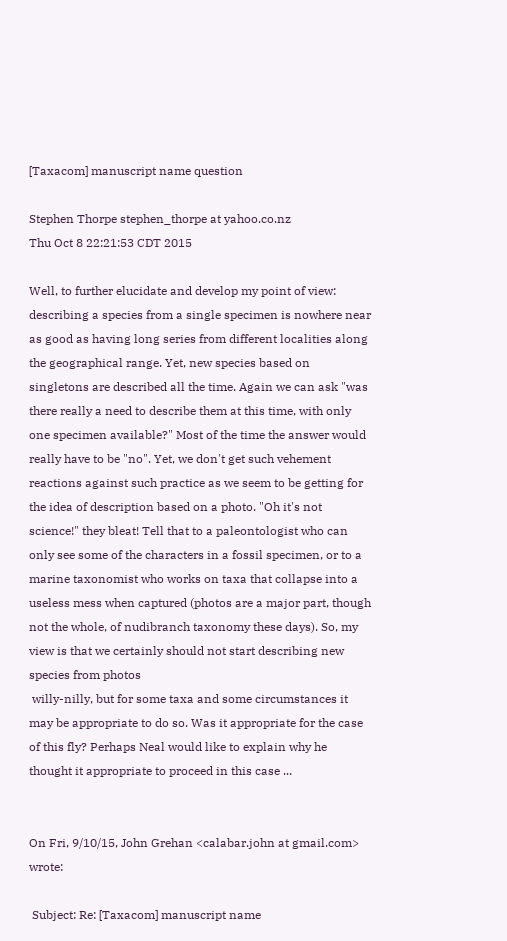[Taxacom] manuscript name question

Stephen Thorpe stephen_thorpe at yahoo.co.nz
Thu Oct 8 22:21:53 CDT 2015

Well, to further elucidate and develop my point of view: describing a species from a single specimen is nowhere near as good as having long series from different localities along the geographical range. Yet, new species based on singletons are described all the time. Again we can ask "was there really a need to describe them at this time, with only one specimen available?" Most of the time the answer would really have to be "no". Yet, we don't get such vehement reactions against such practice as we seem to be getting for the idea of description based on a photo. "Oh it's not science!" they bleat! Tell that to a paleontologist who can only see some of the characters in a fossil specimen, or to a marine taxonomist who works on taxa that collapse into a useless mess when captured (photos are a major part, though not the whole, of nudibranch taxonomy these days). So, my view is that we certainly should not start describing new species from photos
 willy-nilly, but for some taxa and some circumstances it may be appropriate to do so. Was it appropriate for the case of this fly? Perhaps Neal would like to explain why he thought it appropriate to proceed in this case ...


On Fri, 9/10/15, John Grehan <calabar.john at gmail.com> wrote:

 Subject: Re: [Taxacom] manuscript name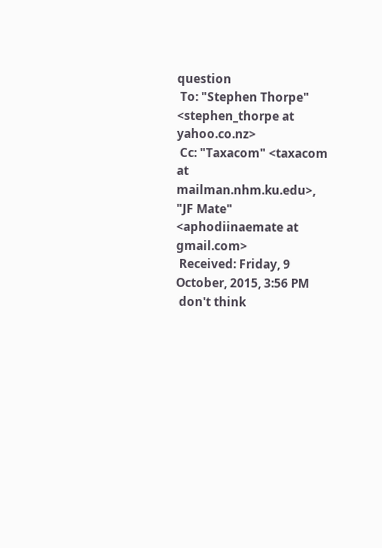question
 To: "Stephen Thorpe" <stephen_thorpe at yahoo.co.nz>
 Cc: "Taxacom" <taxacom at mailman.nhm.ku.edu>, "JF Mate" <aphodiinaemate at gmail.com>
 Received: Friday, 9 October, 2015, 3:56 PM
 don't think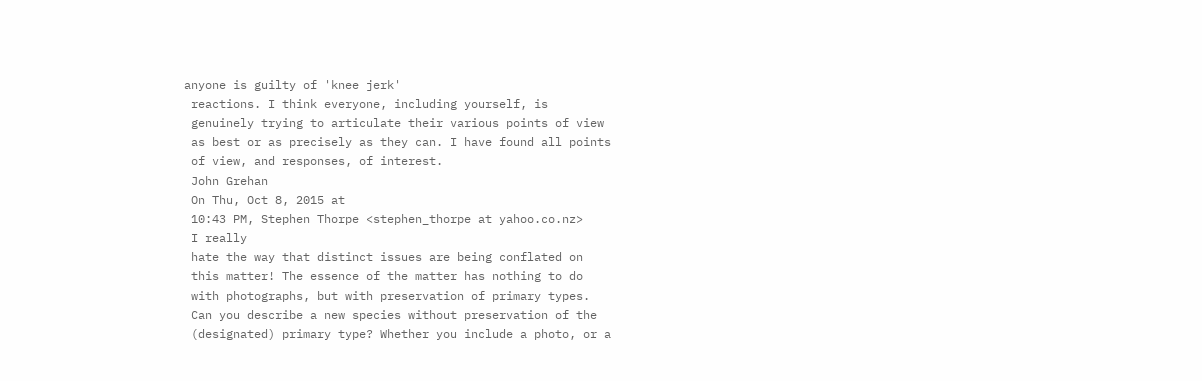anyone is guilty of 'knee jerk'
 reactions. I think everyone, including yourself, is
 genuinely trying to articulate their various points of view
 as best or as precisely as they can. I have found all points
 of view, and responses, of interest.
 John Grehan
 On Thu, Oct 8, 2015 at
 10:43 PM, Stephen Thorpe <stephen_thorpe at yahoo.co.nz>
 I really
 hate the way that distinct issues are being conflated on
 this matter! The essence of the matter has nothing to do
 with photographs, but with preservation of primary types.
 Can you describe a new species without preservation of the
 (designated) primary type? Whether you include a photo, or a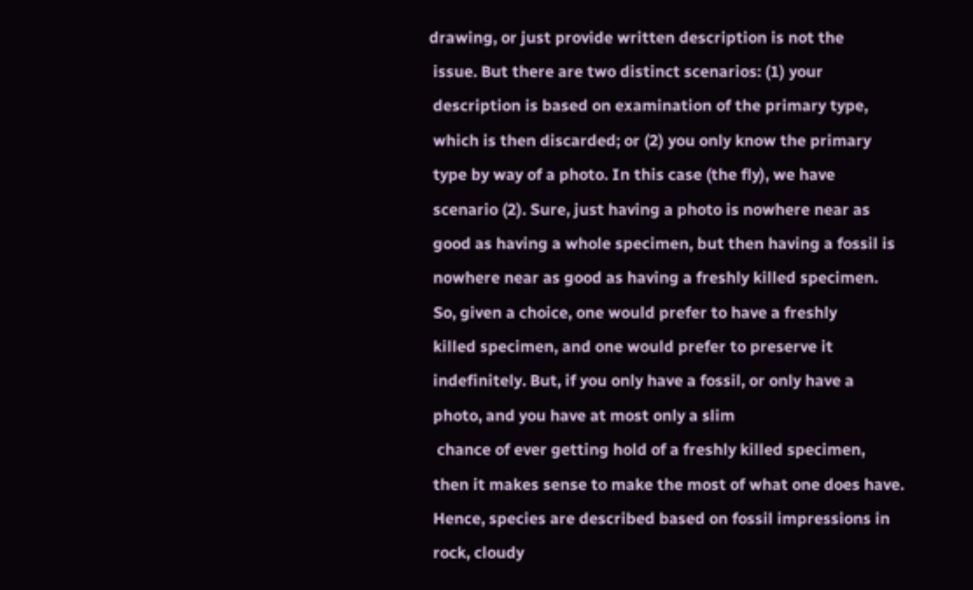drawing, or just provide written description is not the
 issue. But there are two distinct scenarios: (1) your
 description is based on examination of the primary type,
 which is then discarded; or (2) you only know the primary
 type by way of a photo. In this case (the fly), we have
 scenario (2). Sure, just having a photo is nowhere near as
 good as having a whole specimen, but then having a fossil is
 nowhere near as good as having a freshly killed specimen.
 So, given a choice, one would prefer to have a freshly
 killed specimen, and one would prefer to preserve it
 indefinitely. But, if you only have a fossil, or only have a
 photo, and you have at most only a slim
  chance of ever getting hold of a freshly killed specimen,
 then it makes sense to make the most of what one does have.
 Hence, species are described based on fossil impressions in
 rock, cloudy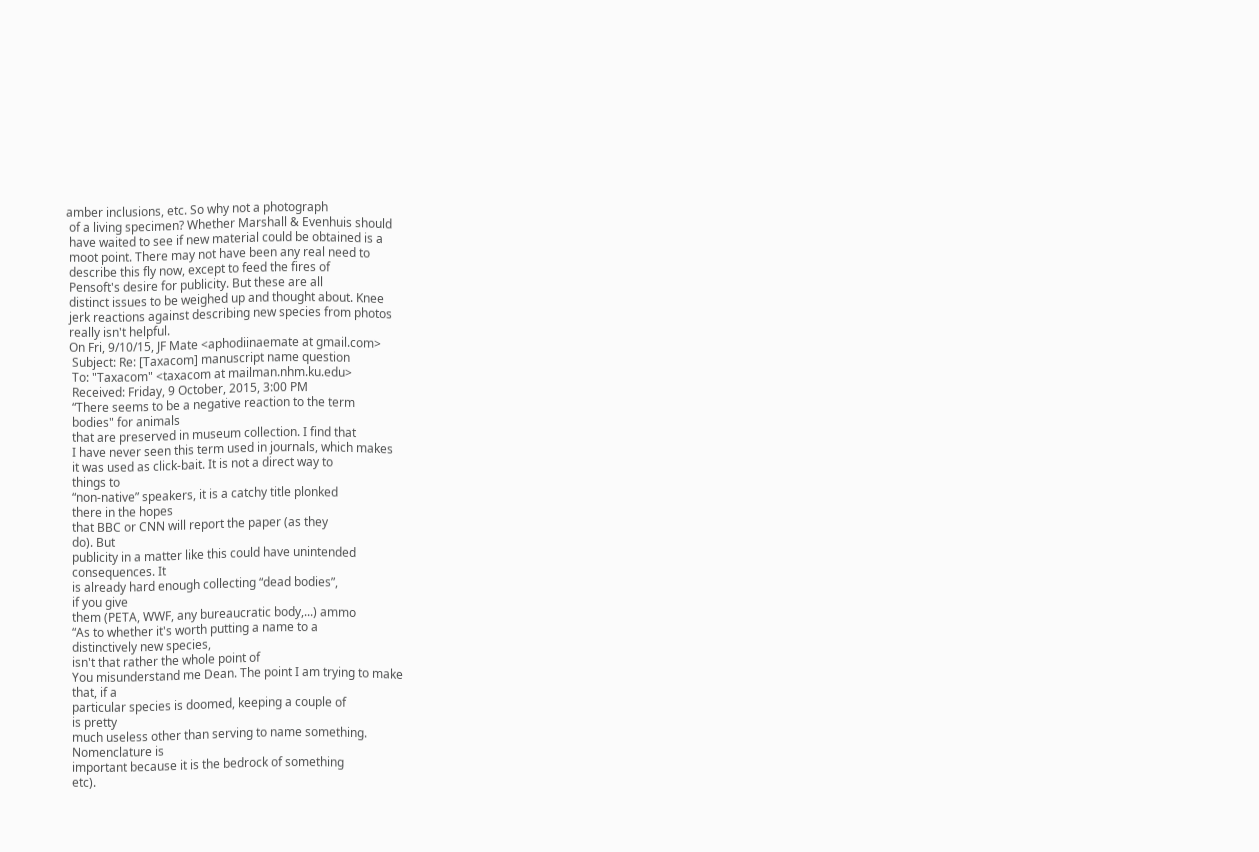amber inclusions, etc. So why not a photograph
 of a living specimen? Whether Marshall & Evenhuis should
 have waited to see if new material could be obtained is a
 moot point. There may not have been any real need to
 describe this fly now, except to feed the fires of
 Pensoft's desire for publicity. But these are all
 distinct issues to be weighed up and thought about. Knee
 jerk reactions against describing new species from photos
 really isn't helpful.
 On Fri, 9/10/15, JF Mate <aphodiinaemate at gmail.com>
  Subject: Re: [Taxacom] manuscript name question
  To: "Taxacom" <taxacom at mailman.nhm.ku.edu>
  Received: Friday, 9 October, 2015, 3:00 PM
  “There seems to be a negative reaction to the term
  bodies" for animals
  that are preserved in museum collection. I find that
  I have never seen this term used in journals, which makes
  it was used as click-bait. It is not a direct way to
  things to
  “non-native” speakers, it is a catchy title plonked
  there in the hopes
  that BBC or CNN will report the paper (as they
  do). But
  publicity in a matter like this could have unintended
  consequences. It
  is already hard enough collecting “dead bodies”,
  if you give
  them (PETA, WWF, any bureaucratic body,...) ammo
  “As to whether it's worth putting a name to a
  distinctively new species,
  isn't that rather the whole point of
  You misunderstand me Dean. The point I am trying to make
  that, if a
  particular species is doomed, keeping a couple of
  is pretty
  much useless other than serving to name something.
  Nomenclature is
  important because it is the bedrock of something
  etc).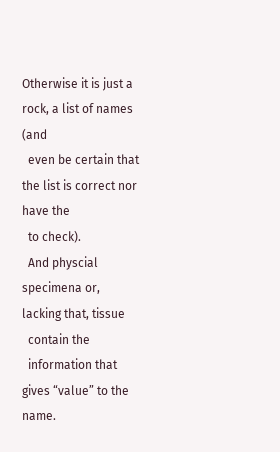Otherwise it is just a rock, a list of names (and
  even be certain that the list is correct nor have the
  to check).
  And physcial specimena or, lacking that, tissue
  contain the
  information that gives “value” to the name.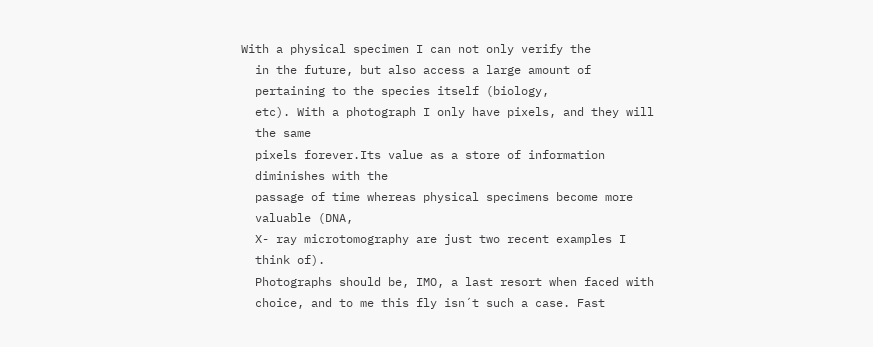With a physical specimen I can not only verify the
  in the future, but also access a large amount of
  pertaining to the species itself (biology,
  etc). With a photograph I only have pixels, and they will
  the same
  pixels forever.Its value as a store of information
  diminishes with the
  passage of time whereas physical specimens become more
  valuable (DNA,
  X- ray microtomography are just two recent examples I
  think of).
  Photographs should be, IMO, a last resort when faced with
  choice, and to me this fly isn´t such a case. Fast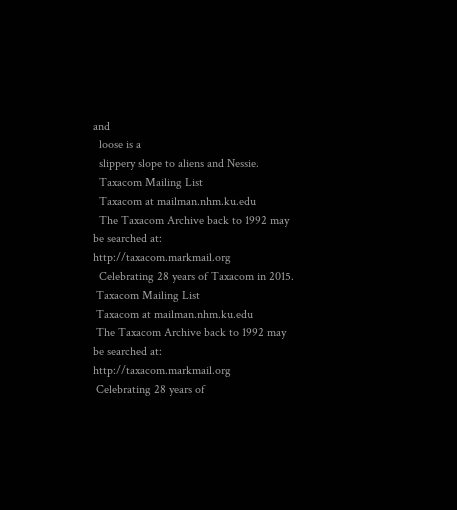and
  loose is a
  slippery slope to aliens and Nessie.
  Taxacom Mailing List
  Taxacom at mailman.nhm.ku.edu
  The Taxacom Archive back to 1992 may be searched at: http://taxacom.markmail.org
  Celebrating 28 years of Taxacom in 2015.
 Taxacom Mailing List
 Taxacom at mailman.nhm.ku.edu
 The Taxacom Archive back to 1992 may be searched at: http://taxacom.markmail.org
 Celebrating 28 years of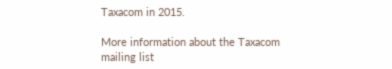Taxacom in 2015.

More information about the Taxacom mailing list